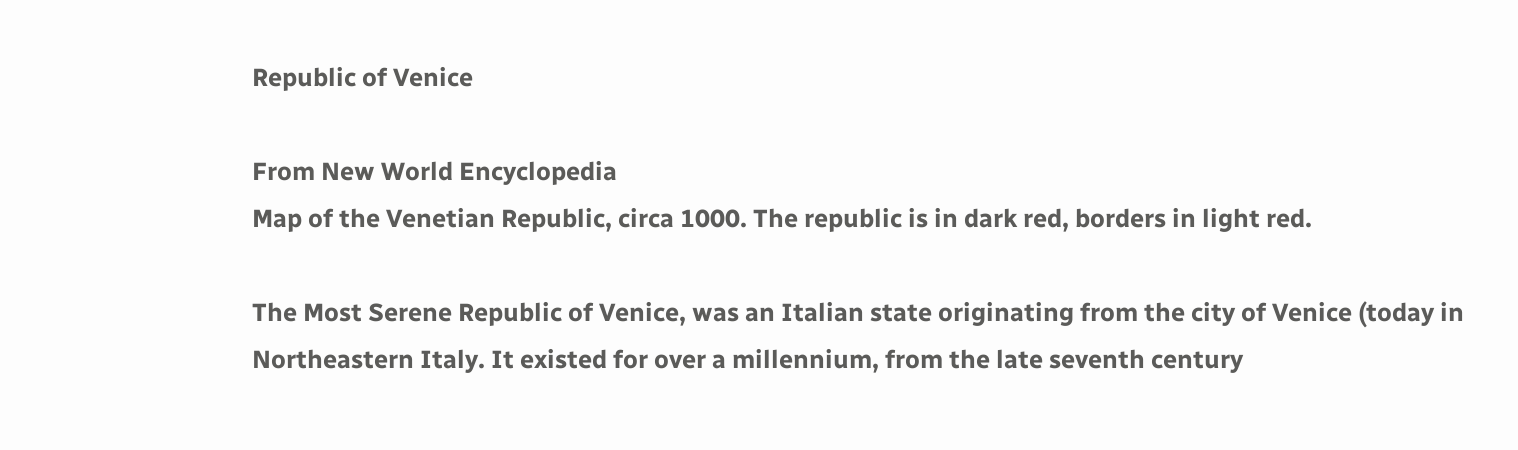Republic of Venice

From New World Encyclopedia
Map of the Venetian Republic, circa 1000. The republic is in dark red, borders in light red.

The Most Serene Republic of Venice, was an Italian state originating from the city of Venice (today in Northeastern Italy. It existed for over a millennium, from the late seventh century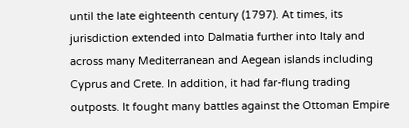until the late eighteenth century (1797). At times, its jurisdiction extended into Dalmatia further into Italy and across many Mediterranean and Aegean islands including Cyprus and Crete. In addition, it had far-flung trading outposts. It fought many battles against the Ottoman Empire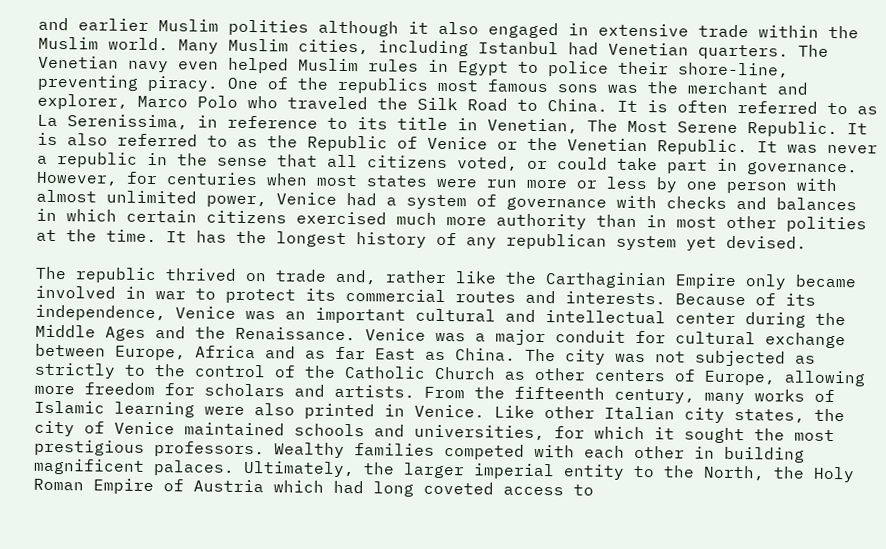and earlier Muslim polities although it also engaged in extensive trade within the Muslim world. Many Muslim cities, including Istanbul had Venetian quarters. The Venetian navy even helped Muslim rules in Egypt to police their shore-line, preventing piracy. One of the republics most famous sons was the merchant and explorer, Marco Polo who traveled the Silk Road to China. It is often referred to as La Serenissima, in reference to its title in Venetian, The Most Serene Republic. It is also referred to as the Republic of Venice or the Venetian Republic. It was never a republic in the sense that all citizens voted, or could take part in governance. However, for centuries when most states were run more or less by one person with almost unlimited power, Venice had a system of governance with checks and balances in which certain citizens exercised much more authority than in most other polities at the time. It has the longest history of any republican system yet devised.

The republic thrived on trade and, rather like the Carthaginian Empire only became involved in war to protect its commercial routes and interests. Because of its independence, Venice was an important cultural and intellectual center during the Middle Ages and the Renaissance. Venice was a major conduit for cultural exchange between Europe, Africa and as far East as China. The city was not subjected as strictly to the control of the Catholic Church as other centers of Europe, allowing more freedom for scholars and artists. From the fifteenth century, many works of Islamic learning were also printed in Venice. Like other Italian city states, the city of Venice maintained schools and universities, for which it sought the most prestigious professors. Wealthy families competed with each other in building magnificent palaces. Ultimately, the larger imperial entity to the North, the Holy Roman Empire of Austria which had long coveted access to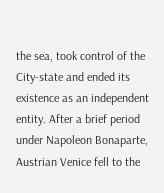the sea, took control of the City-state and ended its existence as an independent entity. After a brief period under Napoleon Bonaparte, Austrian Venice fell to the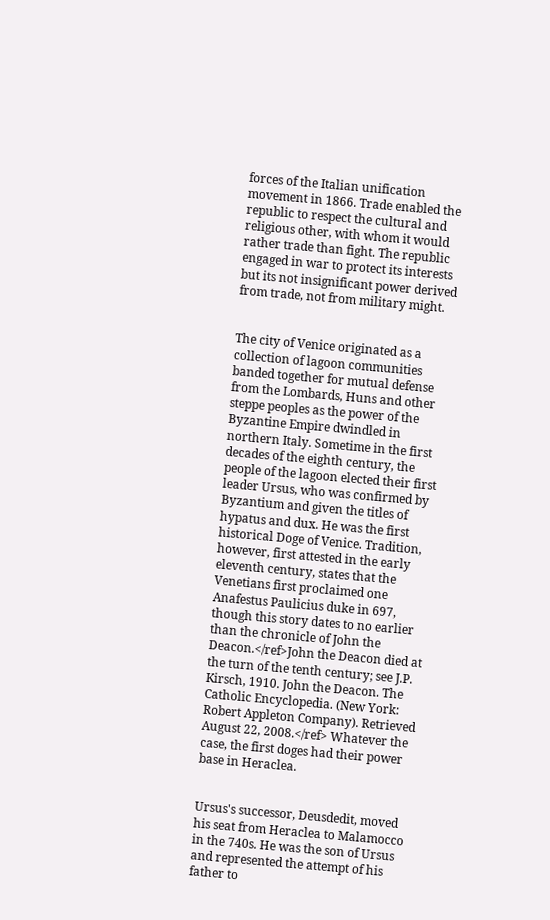forces of the Italian unification movement in 1866. Trade enabled the republic to respect the cultural and religious other, with whom it would rather trade than fight. The republic engaged in war to protect its interests but its not insignificant power derived from trade, not from military might.


The city of Venice originated as a collection of lagoon communities banded together for mutual defense from the Lombards, Huns and other steppe peoples as the power of the Byzantine Empire dwindled in northern Italy. Sometime in the first decades of the eighth century, the people of the lagoon elected their first leader Ursus, who was confirmed by Byzantium and given the titles of hypatus and dux. He was the first historical Doge of Venice. Tradition, however, first attested in the early eleventh century, states that the Venetians first proclaimed one Anafestus Paulicius duke in 697, though this story dates to no earlier than the chronicle of John the Deacon.</ref>John the Deacon died at the turn of the tenth century; see J.P. Kirsch, 1910. John the Deacon. The Catholic Encyclopedia. (New York: Robert Appleton Company). Retrieved August 22, 2008.</ref> Whatever the case, the first doges had their power base in Heraclea.


Ursus's successor, Deusdedit, moved his seat from Heraclea to Malamocco in the 740s. He was the son of Ursus and represented the attempt of his father to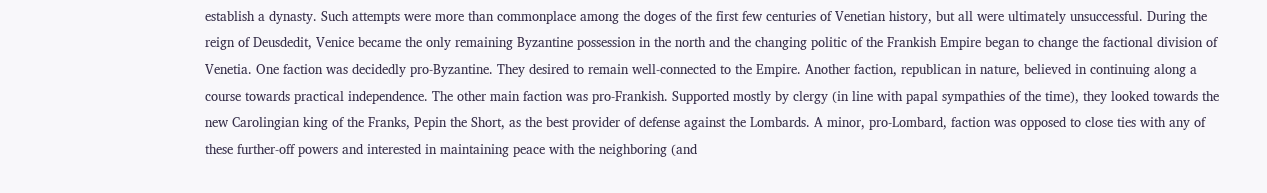establish a dynasty. Such attempts were more than commonplace among the doges of the first few centuries of Venetian history, but all were ultimately unsuccessful. During the reign of Deusdedit, Venice became the only remaining Byzantine possession in the north and the changing politic of the Frankish Empire began to change the factional division of Venetia. One faction was decidedly pro-Byzantine. They desired to remain well-connected to the Empire. Another faction, republican in nature, believed in continuing along a course towards practical independence. The other main faction was pro-Frankish. Supported mostly by clergy (in line with papal sympathies of the time), they looked towards the new Carolingian king of the Franks, Pepin the Short, as the best provider of defense against the Lombards. A minor, pro-Lombard, faction was opposed to close ties with any of these further-off powers and interested in maintaining peace with the neighboring (and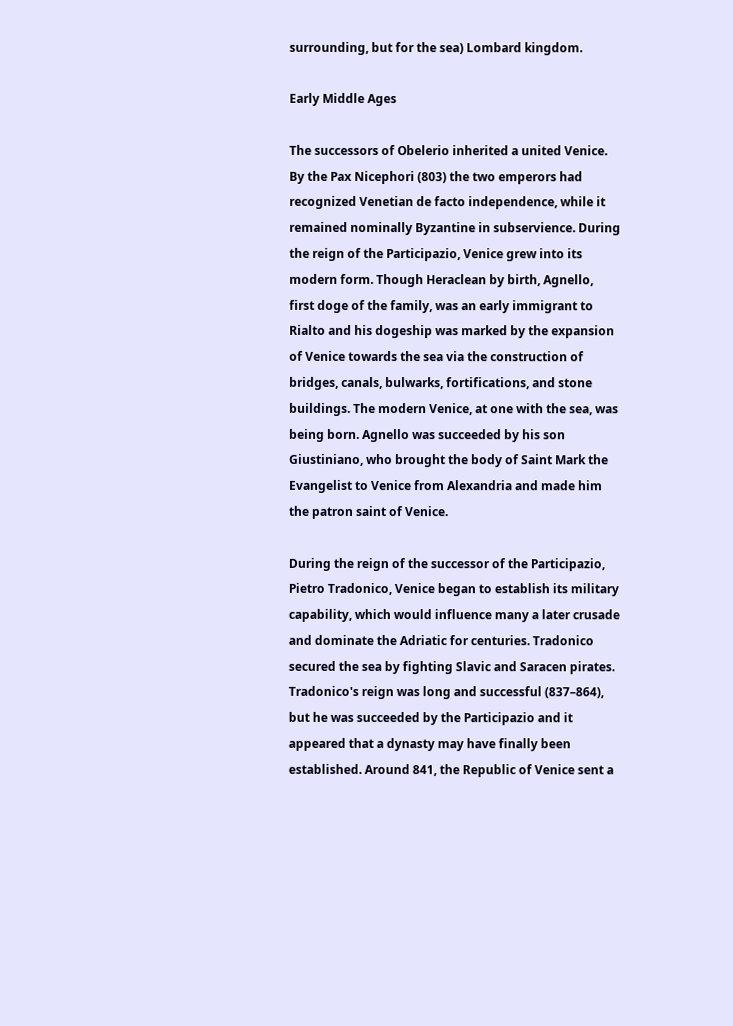surrounding, but for the sea) Lombard kingdom.

Early Middle Ages

The successors of Obelerio inherited a united Venice. By the Pax Nicephori (803) the two emperors had recognized Venetian de facto independence, while it remained nominally Byzantine in subservience. During the reign of the Participazio, Venice grew into its modern form. Though Heraclean by birth, Agnello, first doge of the family, was an early immigrant to Rialto and his dogeship was marked by the expansion of Venice towards the sea via the construction of bridges, canals, bulwarks, fortifications, and stone buildings. The modern Venice, at one with the sea, was being born. Agnello was succeeded by his son Giustiniano, who brought the body of Saint Mark the Evangelist to Venice from Alexandria and made him the patron saint of Venice.

During the reign of the successor of the Participazio, Pietro Tradonico, Venice began to establish its military capability, which would influence many a later crusade and dominate the Adriatic for centuries. Tradonico secured the sea by fighting Slavic and Saracen pirates. Tradonico's reign was long and successful (837–864), but he was succeeded by the Participazio and it appeared that a dynasty may have finally been established. Around 841, the Republic of Venice sent a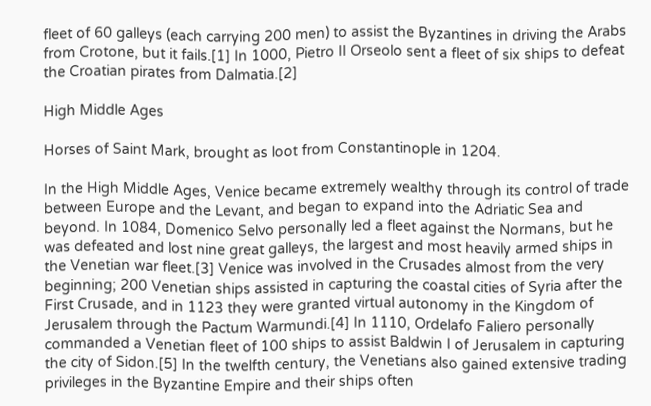fleet of 60 galleys (each carrying 200 men) to assist the Byzantines in driving the Arabs from Crotone, but it fails.[1] In 1000, Pietro II Orseolo sent a fleet of six ships to defeat the Croatian pirates from Dalmatia.[2]

High Middle Ages

Horses of Saint Mark, brought as loot from Constantinople in 1204.

In the High Middle Ages, Venice became extremely wealthy through its control of trade between Europe and the Levant, and began to expand into the Adriatic Sea and beyond. In 1084, Domenico Selvo personally led a fleet against the Normans, but he was defeated and lost nine great galleys, the largest and most heavily armed ships in the Venetian war fleet.[3] Venice was involved in the Crusades almost from the very beginning; 200 Venetian ships assisted in capturing the coastal cities of Syria after the First Crusade, and in 1123 they were granted virtual autonomy in the Kingdom of Jerusalem through the Pactum Warmundi.[4] In 1110, Ordelafo Faliero personally commanded a Venetian fleet of 100 ships to assist Baldwin I of Jerusalem in capturing the city of Sidon.[5] In the twelfth century, the Venetians also gained extensive trading privileges in the Byzantine Empire and their ships often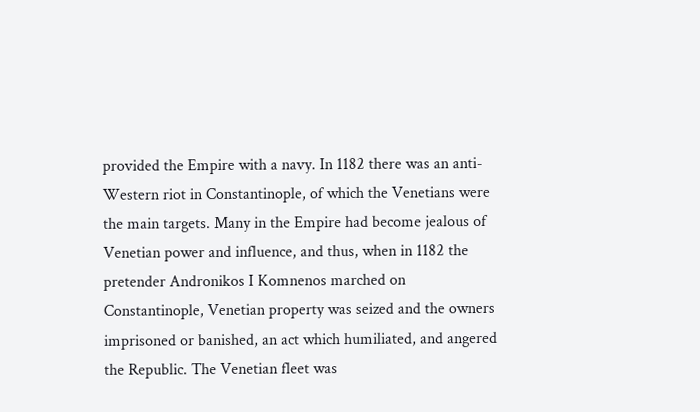provided the Empire with a navy. In 1182 there was an anti-Western riot in Constantinople, of which the Venetians were the main targets. Many in the Empire had become jealous of Venetian power and influence, and thus, when in 1182 the pretender Andronikos I Komnenos marched on Constantinople, Venetian property was seized and the owners imprisoned or banished, an act which humiliated, and angered the Republic. The Venetian fleet was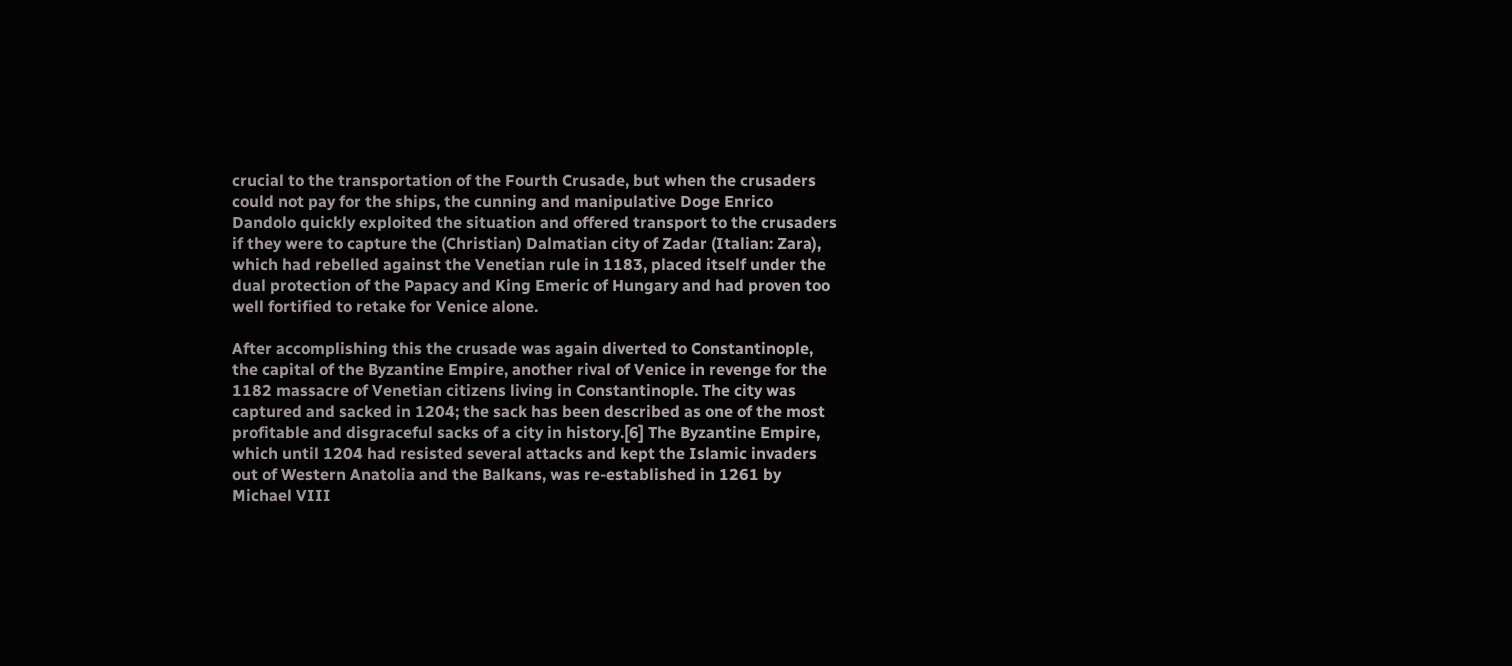crucial to the transportation of the Fourth Crusade, but when the crusaders could not pay for the ships, the cunning and manipulative Doge Enrico Dandolo quickly exploited the situation and offered transport to the crusaders if they were to capture the (Christian) Dalmatian city of Zadar (Italian: Zara), which had rebelled against the Venetian rule in 1183, placed itself under the dual protection of the Papacy and King Emeric of Hungary and had proven too well fortified to retake for Venice alone.

After accomplishing this the crusade was again diverted to Constantinople, the capital of the Byzantine Empire, another rival of Venice in revenge for the 1182 massacre of Venetian citizens living in Constantinople. The city was captured and sacked in 1204; the sack has been described as one of the most profitable and disgraceful sacks of a city in history.[6] The Byzantine Empire, which until 1204 had resisted several attacks and kept the Islamic invaders out of Western Anatolia and the Balkans, was re-established in 1261 by Michael VIII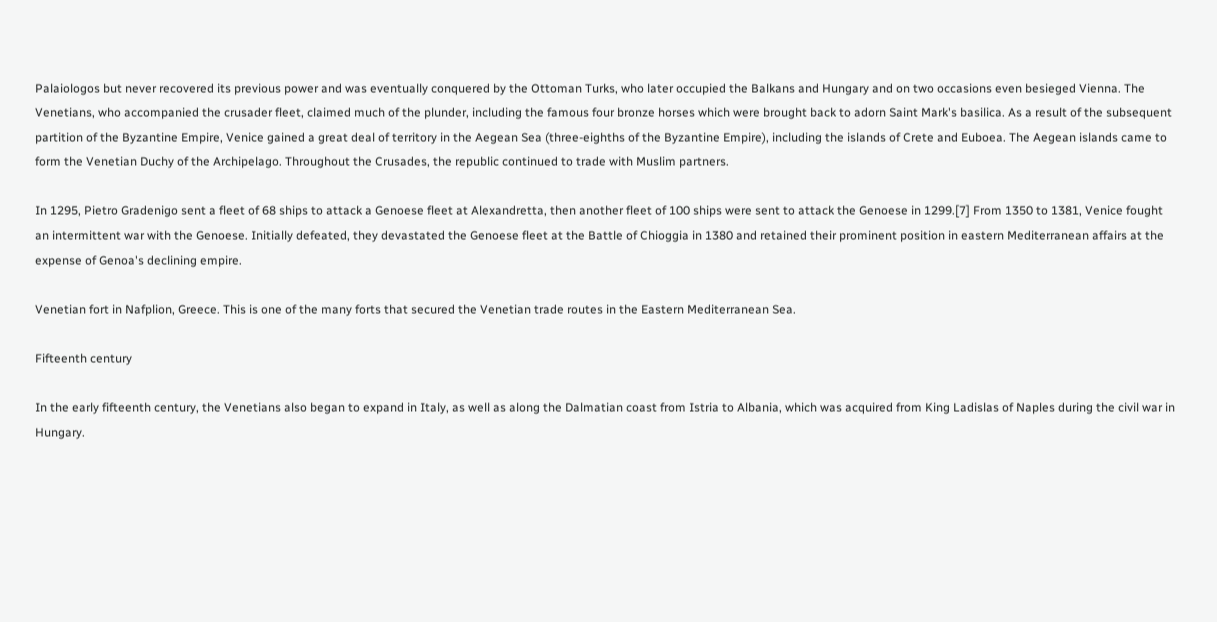Palaiologos but never recovered its previous power and was eventually conquered by the Ottoman Turks, who later occupied the Balkans and Hungary and on two occasions even besieged Vienna. The Venetians, who accompanied the crusader fleet, claimed much of the plunder, including the famous four bronze horses which were brought back to adorn Saint Mark's basilica. As a result of the subsequent partition of the Byzantine Empire, Venice gained a great deal of territory in the Aegean Sea (three-eighths of the Byzantine Empire), including the islands of Crete and Euboea. The Aegean islands came to form the Venetian Duchy of the Archipelago. Throughout the Crusades, the republic continued to trade with Muslim partners.

In 1295, Pietro Gradenigo sent a fleet of 68 ships to attack a Genoese fleet at Alexandretta, then another fleet of 100 ships were sent to attack the Genoese in 1299.[7] From 1350 to 1381, Venice fought an intermittent war with the Genoese. Initially defeated, they devastated the Genoese fleet at the Battle of Chioggia in 1380 and retained their prominent position in eastern Mediterranean affairs at the expense of Genoa's declining empire.

Venetian fort in Nafplion, Greece. This is one of the many forts that secured the Venetian trade routes in the Eastern Mediterranean Sea.

Fifteenth century

In the early fifteenth century, the Venetians also began to expand in Italy, as well as along the Dalmatian coast from Istria to Albania, which was acquired from King Ladislas of Naples during the civil war in Hungary.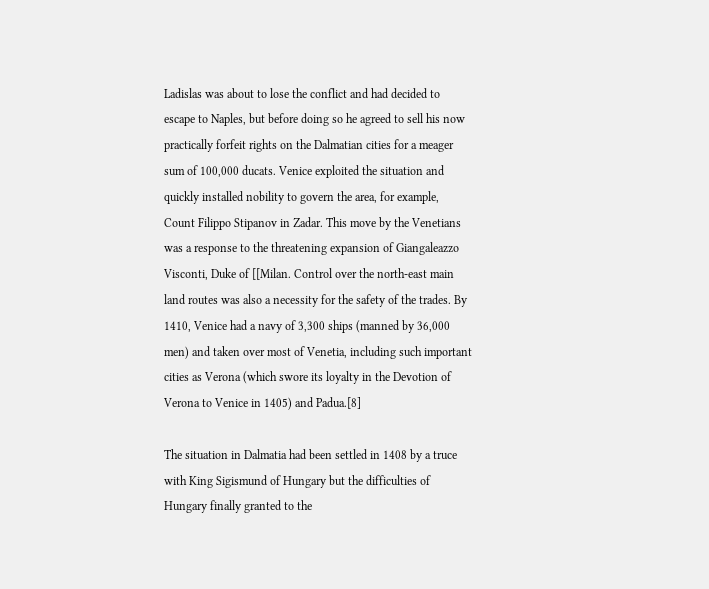Ladislas was about to lose the conflict and had decided to escape to Naples, but before doing so he agreed to sell his now practically forfeit rights on the Dalmatian cities for a meager sum of 100,000 ducats. Venice exploited the situation and quickly installed nobility to govern the area, for example, Count Filippo Stipanov in Zadar. This move by the Venetians was a response to the threatening expansion of Giangaleazzo Visconti, Duke of [[Milan. Control over the north-east main land routes was also a necessity for the safety of the trades. By 1410, Venice had a navy of 3,300 ships (manned by 36,000 men) and taken over most of Venetia, including such important cities as Verona (which swore its loyalty in the Devotion of Verona to Venice in 1405) and Padua.[8]

The situation in Dalmatia had been settled in 1408 by a truce with King Sigismund of Hungary but the difficulties of Hungary finally granted to the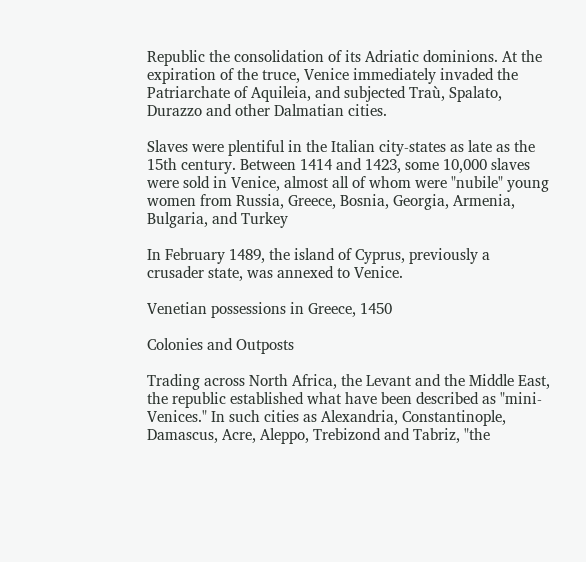Republic the consolidation of its Adriatic dominions. At the expiration of the truce, Venice immediately invaded the Patriarchate of Aquileia, and subjected Traù, Spalato, Durazzo and other Dalmatian cities.

Slaves were plentiful in the Italian city-states as late as the 15th century. Between 1414 and 1423, some 10,000 slaves were sold in Venice, almost all of whom were "nubile" young women from Russia, Greece, Bosnia, Georgia, Armenia, Bulgaria, and Turkey

In February 1489, the island of Cyprus, previously a crusader state, was annexed to Venice.

Venetian possessions in Greece, 1450

Colonies and Outposts

Trading across North Africa, the Levant and the Middle East, the republic established what have been described as "mini-Venices." In such cities as Alexandria, Constantinople, Damascus, Acre, Aleppo, Trebizond and Tabriz, "the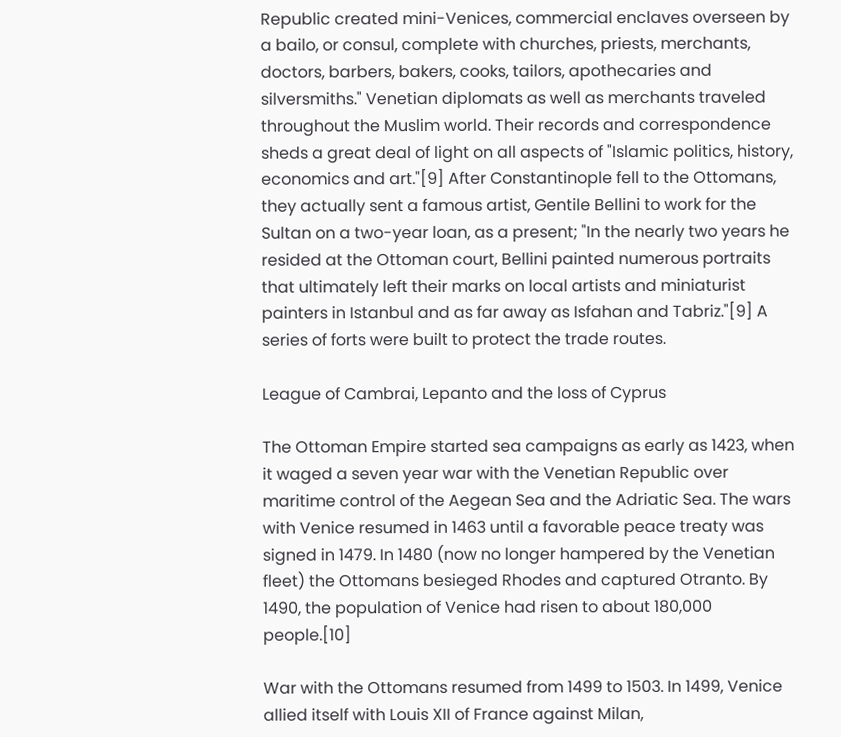Republic created mini-Venices, commercial enclaves overseen by a bailo, or consul, complete with churches, priests, merchants, doctors, barbers, bakers, cooks, tailors, apothecaries and silversmiths." Venetian diplomats as well as merchants traveled throughout the Muslim world. Their records and correspondence sheds a great deal of light on all aspects of "Islamic politics, history, economics and art."[9] After Constantinople fell to the Ottomans, they actually sent a famous artist, Gentile Bellini to work for the Sultan on a two-year loan, as a present; "In the nearly two years he resided at the Ottoman court, Bellini painted numerous portraits that ultimately left their marks on local artists and miniaturist painters in Istanbul and as far away as Isfahan and Tabriz."[9] A series of forts were built to protect the trade routes.

League of Cambrai, Lepanto and the loss of Cyprus

The Ottoman Empire started sea campaigns as early as 1423, when it waged a seven year war with the Venetian Republic over maritime control of the Aegean Sea and the Adriatic Sea. The wars with Venice resumed in 1463 until a favorable peace treaty was signed in 1479. In 1480 (now no longer hampered by the Venetian fleet) the Ottomans besieged Rhodes and captured Otranto. By 1490, the population of Venice had risen to about 180,000 people.[10]

War with the Ottomans resumed from 1499 to 1503. In 1499, Venice allied itself with Louis XII of France against Milan,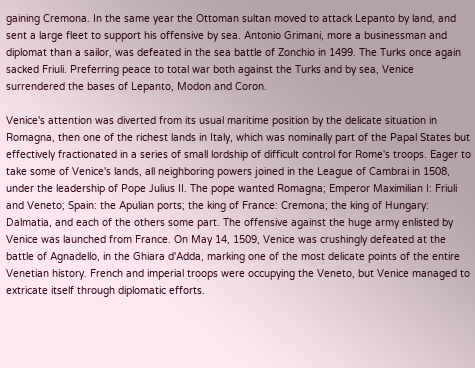gaining Cremona. In the same year the Ottoman sultan moved to attack Lepanto by land, and sent a large fleet to support his offensive by sea. Antonio Grimani, more a businessman and diplomat than a sailor, was defeated in the sea battle of Zonchio in 1499. The Turks once again sacked Friuli. Preferring peace to total war both against the Turks and by sea, Venice surrendered the bases of Lepanto, Modon and Coron.

Venice's attention was diverted from its usual maritime position by the delicate situation in Romagna, then one of the richest lands in Italy, which was nominally part of the Papal States but effectively fractionated in a series of small lordship of difficult control for Rome's troops. Eager to take some of Venice's lands, all neighboring powers joined in the League of Cambrai in 1508, under the leadership of Pope Julius II. The pope wanted Romagna; Emperor Maximilian I: Friuli and Veneto; Spain: the Apulian ports; the king of France: Cremona; the king of Hungary: Dalmatia, and each of the others some part. The offensive against the huge army enlisted by Venice was launched from France. On May 14, 1509, Venice was crushingly defeated at the battle of Agnadello, in the Ghiara d'Adda, marking one of the most delicate points of the entire Venetian history. French and imperial troops were occupying the Veneto, but Venice managed to extricate itself through diplomatic efforts.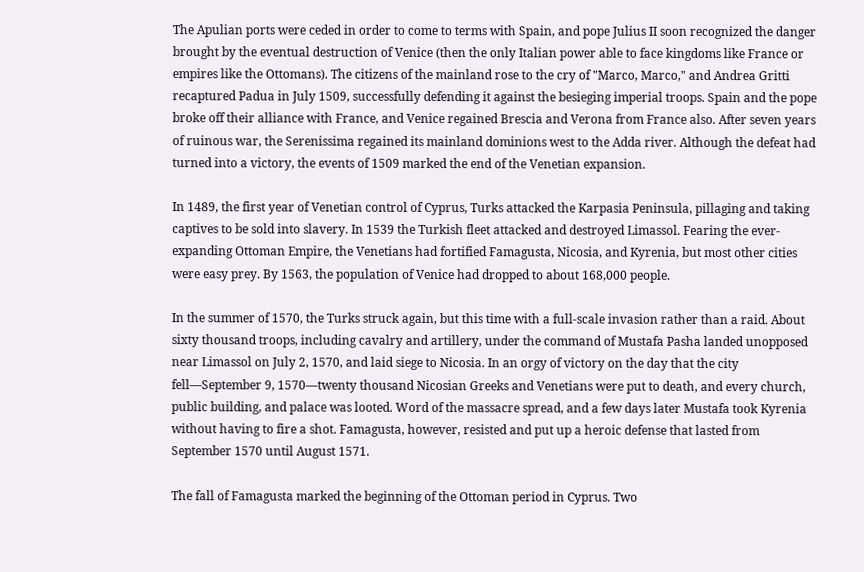The Apulian ports were ceded in order to come to terms with Spain, and pope Julius II soon recognized the danger brought by the eventual destruction of Venice (then the only Italian power able to face kingdoms like France or empires like the Ottomans). The citizens of the mainland rose to the cry of "Marco, Marco," and Andrea Gritti recaptured Padua in July 1509, successfully defending it against the besieging imperial troops. Spain and the pope broke off their alliance with France, and Venice regained Brescia and Verona from France also. After seven years of ruinous war, the Serenissima regained its mainland dominions west to the Adda river. Although the defeat had turned into a victory, the events of 1509 marked the end of the Venetian expansion.

In 1489, the first year of Venetian control of Cyprus, Turks attacked the Karpasia Peninsula, pillaging and taking captives to be sold into slavery. In 1539 the Turkish fleet attacked and destroyed Limassol. Fearing the ever-expanding Ottoman Empire, the Venetians had fortified Famagusta, Nicosia, and Kyrenia, but most other cities were easy prey. By 1563, the population of Venice had dropped to about 168,000 people.

In the summer of 1570, the Turks struck again, but this time with a full-scale invasion rather than a raid. About sixty thousand troops, including cavalry and artillery, under the command of Mustafa Pasha landed unopposed near Limassol on July 2, 1570, and laid siege to Nicosia. In an orgy of victory on the day that the city fell—September 9, 1570—twenty thousand Nicosian Greeks and Venetians were put to death, and every church, public building, and palace was looted. Word of the massacre spread, and a few days later Mustafa took Kyrenia without having to fire a shot. Famagusta, however, resisted and put up a heroic defense that lasted from September 1570 until August 1571.

The fall of Famagusta marked the beginning of the Ottoman period in Cyprus. Two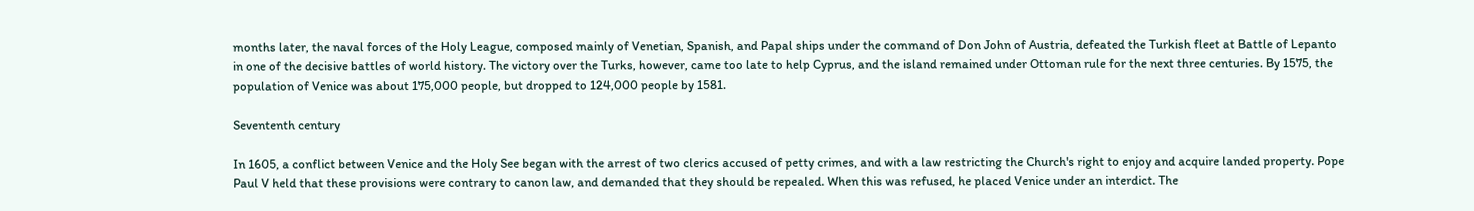months later, the naval forces of the Holy League, composed mainly of Venetian, Spanish, and Papal ships under the command of Don John of Austria, defeated the Turkish fleet at Battle of Lepanto in one of the decisive battles of world history. The victory over the Turks, however, came too late to help Cyprus, and the island remained under Ottoman rule for the next three centuries. By 1575, the population of Venice was about 175,000 people, but dropped to 124,000 people by 1581.

Sevententh century

In 1605, a conflict between Venice and the Holy See began with the arrest of two clerics accused of petty crimes, and with a law restricting the Church's right to enjoy and acquire landed property. Pope Paul V held that these provisions were contrary to canon law, and demanded that they should be repealed. When this was refused, he placed Venice under an interdict. The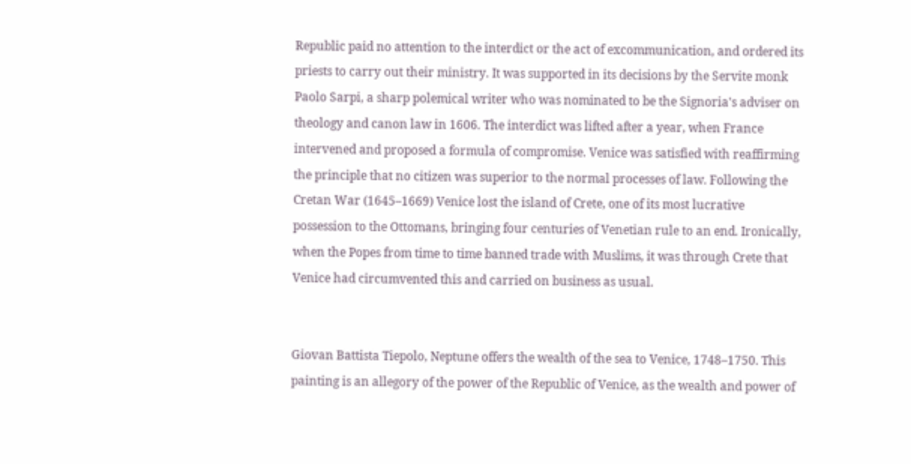Republic paid no attention to the interdict or the act of excommunication, and ordered its priests to carry out their ministry. It was supported in its decisions by the Servite monk Paolo Sarpi, a sharp polemical writer who was nominated to be the Signoria's adviser on theology and canon law in 1606. The interdict was lifted after a year, when France intervened and proposed a formula of compromise. Venice was satisfied with reaffirming the principle that no citizen was superior to the normal processes of law. Following the Cretan War (1645–1669) Venice lost the island of Crete, one of its most lucrative possession to the Ottomans, bringing four centuries of Venetian rule to an end. Ironically, when the Popes from time to time banned trade with Muslims, it was through Crete that Venice had circumvented this and carried on business as usual.


Giovan Battista Tiepolo, Neptune offers the wealth of the sea to Venice, 1748–1750. This painting is an allegory of the power of the Republic of Venice, as the wealth and power of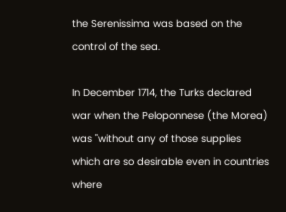the Serenissima was based on the control of the sea.

In December 1714, the Turks declared war when the Peloponnese (the Morea) was "without any of those supplies which are so desirable even in countries where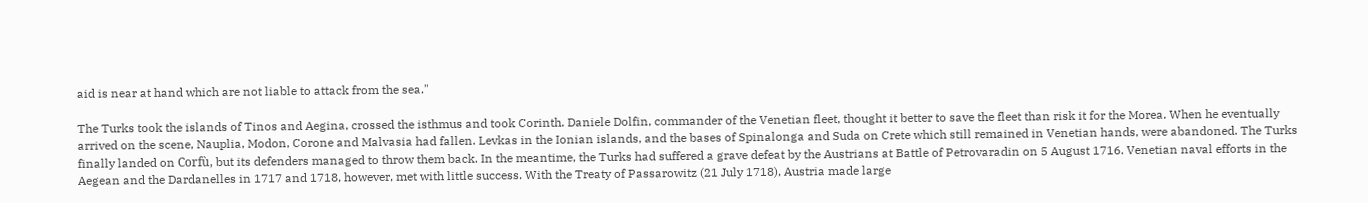aid is near at hand which are not liable to attack from the sea."

The Turks took the islands of Tinos and Aegina, crossed the isthmus and took Corinth. Daniele Dolfin, commander of the Venetian fleet, thought it better to save the fleet than risk it for the Morea. When he eventually arrived on the scene, Nauplia, Modon, Corone and Malvasia had fallen. Levkas in the Ionian islands, and the bases of Spinalonga and Suda on Crete which still remained in Venetian hands, were abandoned. The Turks finally landed on Corfù, but its defenders managed to throw them back. In the meantime, the Turks had suffered a grave defeat by the Austrians at Battle of Petrovaradin on 5 August 1716. Venetian naval efforts in the Aegean and the Dardanelles in 1717 and 1718, however, met with little success. With the Treaty of Passarowitz (21 July 1718), Austria made large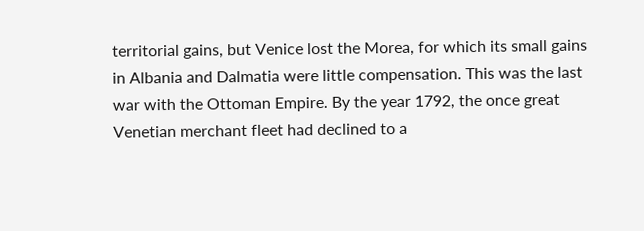territorial gains, but Venice lost the Morea, for which its small gains in Albania and Dalmatia were little compensation. This was the last war with the Ottoman Empire. By the year 1792, the once great Venetian merchant fleet had declined to a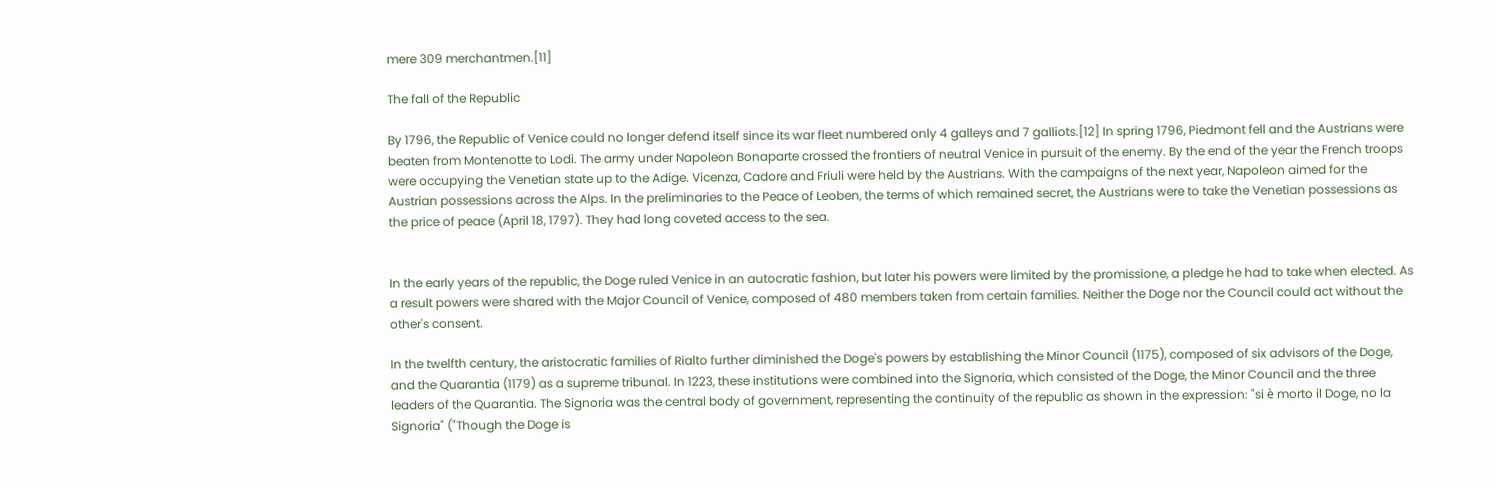mere 309 merchantmen.[11]

The fall of the Republic

By 1796, the Republic of Venice could no longer defend itself since its war fleet numbered only 4 galleys and 7 galliots.[12] In spring 1796, Piedmont fell and the Austrians were beaten from Montenotte to Lodi. The army under Napoleon Bonaparte crossed the frontiers of neutral Venice in pursuit of the enemy. By the end of the year the French troops were occupying the Venetian state up to the Adige. Vicenza, Cadore and Friuli were held by the Austrians. With the campaigns of the next year, Napoleon aimed for the Austrian possessions across the Alps. In the preliminaries to the Peace of Leoben, the terms of which remained secret, the Austrians were to take the Venetian possessions as the price of peace (April 18, 1797). They had long coveted access to the sea.


In the early years of the republic, the Doge ruled Venice in an autocratic fashion, but later his powers were limited by the promissione, a pledge he had to take when elected. As a result powers were shared with the Major Council of Venice, composed of 480 members taken from certain families. Neither the Doge nor the Council could act without the other's consent.

In the twelfth century, the aristocratic families of Rialto further diminished the Doge's powers by establishing the Minor Council (1175), composed of six advisors of the Doge, and the Quarantia (1179) as a supreme tribunal. In 1223, these institutions were combined into the Signoria, which consisted of the Doge, the Minor Council and the three leaders of the Quarantia. The Signoria was the central body of government, representing the continuity of the republic as shown in the expression: "si è morto il Doge, no la Signoria" ("Though the Doge is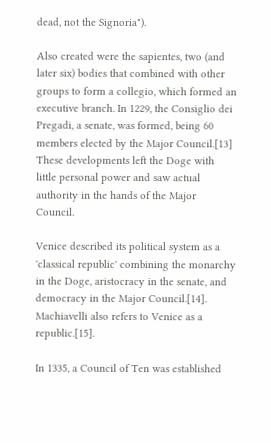dead, not the Signoria").

Also created were the sapientes, two (and later six) bodies that combined with other groups to form a collegio, which formed an executive branch. In 1229, the Consiglio dei Pregadi, a senate, was formed, being 60 members elected by the Major Council.[13] These developments left the Doge with little personal power and saw actual authority in the hands of the Major Council.

Venice described its political system as a 'classical republic' combining the monarchy in the Doge, aristocracy in the senate, and democracy in the Major Council.[14]. Machiavelli also refers to Venice as a republic.[15].

In 1335, a Council of Ten was established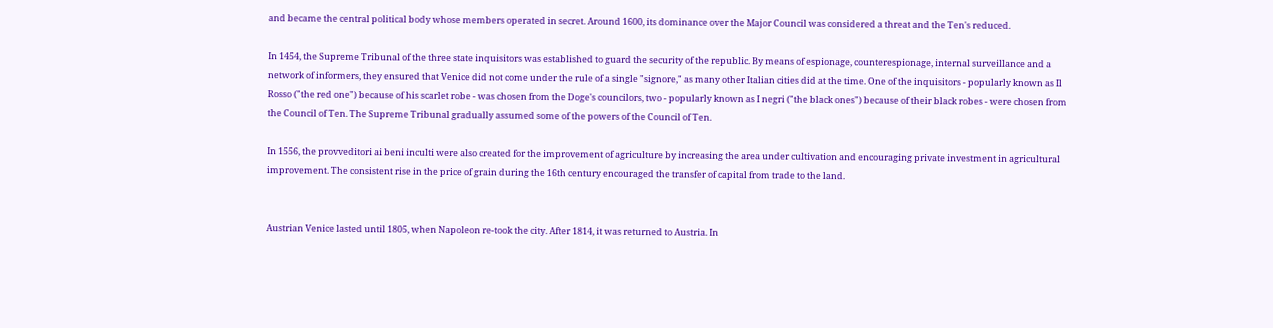and became the central political body whose members operated in secret. Around 1600, its dominance over the Major Council was considered a threat and the Ten's reduced.

In 1454, the Supreme Tribunal of the three state inquisitors was established to guard the security of the republic. By means of espionage, counterespionage, internal surveillance and a network of informers, they ensured that Venice did not come under the rule of a single "signore," as many other Italian cities did at the time. One of the inquisitors - popularly known as Il Rosso ("the red one") because of his scarlet robe - was chosen from the Doge's councilors, two - popularly known as I negri ("the black ones") because of their black robes - were chosen from the Council of Ten. The Supreme Tribunal gradually assumed some of the powers of the Council of Ten.

In 1556, the provveditori ai beni inculti were also created for the improvement of agriculture by increasing the area under cultivation and encouraging private investment in agricultural improvement. The consistent rise in the price of grain during the 16th century encouraged the transfer of capital from trade to the land.


Austrian Venice lasted until 1805, when Napoleon re-took the city. After 1814, it was returned to Austria. In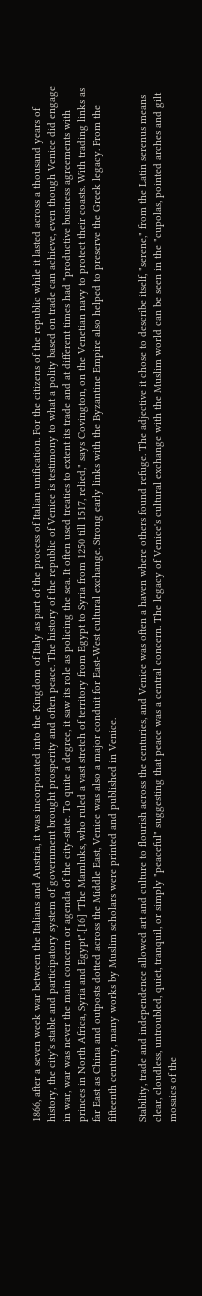1866, after a seven week war between the Italians and Austria, it was incorporated into the Kingdom of Italy as part of the process of Italian unification. For the citizens of the republic while it lasted across a thousand years of history, the city's stable and participatory system of government brought prosperity and often peace. The history of the republic of Venice is testimony to what a polity based on trade can achieve, even though Venice did engage in war, war was never the main concern or agenda of the city-state. To quite a degree, it saw its role as policing the sea. It often used treaties to extent its trade and at different times had "productive business agreements with princes in North Africa, Syria and Egypt".[16] 'The Mamluks, who ruled a vast stretch of territory from Egypt to Syria from 1250 till 1517, relied," says Covington, on the Venetian navy to protect their coasts. With trading links as far East as China and outposts dotted across the Middle East, Venice was also a major conduit for East-West cultural exchange. Strong early links with the Byzantine Empire also helped to preserve the Greek legacy. From the fifteenth century, many works by Muslim scholars were printed and published in Venice.

Stability, trade and independence allowed art and culture to flourish across the centuries, and Venice was often a haven where others found refuge. The adjective it chose to describe itself, "serene," from the Latin serenus means clear, cloudless, untroubled, quiet, tranquil, or simply "peaceful" suggesting that peace was a central concern. The legacy of Venice's cultural exchange with the Muslim world can be seen in the "cupolas, pointed arches and gilt mosaics of the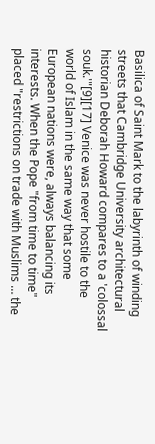Basilica of Saint Mark to the labyrinth of winding streets that Cambridge University architectural historian Deborah Howard compares to a 'colossal souk.'"[9][17] Venice was never hostile to the world of Islam in the same way that some European nations were, always balancing its interests. When the Pope "from time to time" placed "restrictions on trade with Muslims … the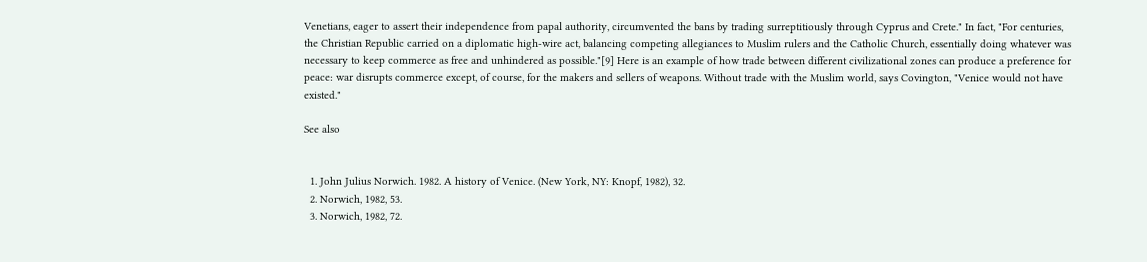Venetians, eager to assert their independence from papal authority, circumvented the bans by trading surreptitiously through Cyprus and Crete." In fact, "For centuries, the Christian Republic carried on a diplomatic high-wire act, balancing competing allegiances to Muslim rulers and the Catholic Church, essentially doing whatever was necessary to keep commerce as free and unhindered as possible."[9] Here is an example of how trade between different civilizational zones can produce a preference for peace: war disrupts commerce except, of course, for the makers and sellers of weapons. Without trade with the Muslim world, says Covington, "Venice would not have existed."

See also


  1. John Julius Norwich. 1982. A history of Venice. (New York, NY: Knopf, 1982), 32.
  2. Norwich, 1982, 53.
  3. Norwich, 1982, 72.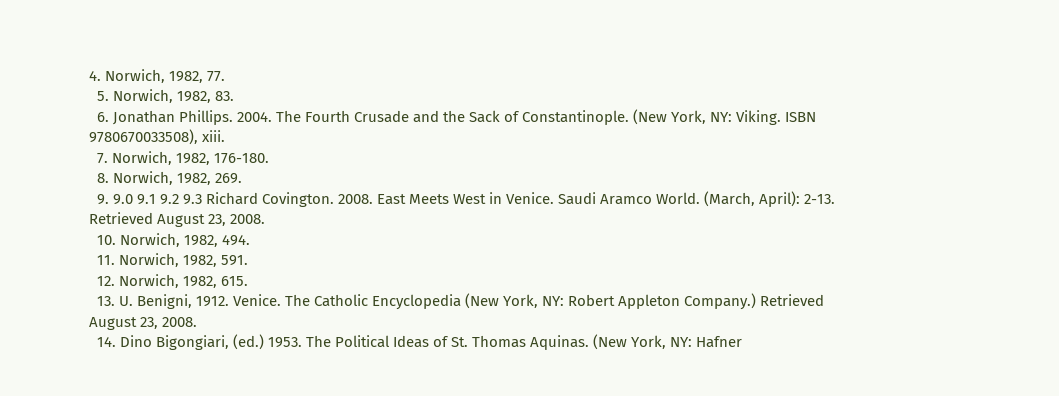4. Norwich, 1982, 77.
  5. Norwich, 1982, 83.
  6. Jonathan Phillips. 2004. The Fourth Crusade and the Sack of Constantinople. (New York, NY: Viking. ISBN 9780670033508), xiii.
  7. Norwich, 1982, 176-180.
  8. Norwich, 1982, 269.
  9. 9.0 9.1 9.2 9.3 Richard Covington. 2008. East Meets West in Venice. Saudi Aramco World. (March, April): 2-13. Retrieved August 23, 2008.
  10. Norwich, 1982, 494.
  11. Norwich, 1982, 591.
  12. Norwich, 1982, 615.
  13. U. Benigni, 1912. Venice. The Catholic Encyclopedia (New York, NY: Robert Appleton Company.) Retrieved August 23, 2008.
  14. Dino Bigongiari, (ed.) 1953. The Political Ideas of St. Thomas Aquinas. (New York, NY: Hafner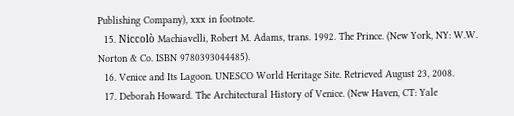Publishing Company), xxx in footnote.
  15. Niccolò Machiavelli, Robert M. Adams, trans. 1992. The Prince. (New York, NY: W.W. Norton & Co. ISBN 9780393044485).
  16. Venice and Its Lagoon. UNESCO World Heritage Site. Retrieved August 23, 2008.
  17. Deborah Howard. The Architectural History of Venice. (New Haven, CT: Yale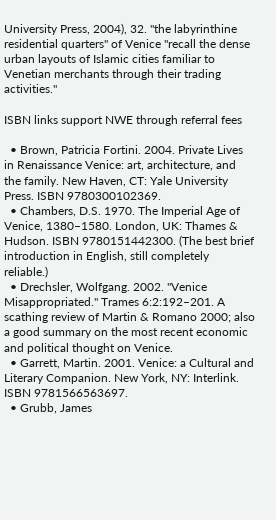University Press, 2004), 32. "the labyrinthine residential quarters" of Venice "recall the dense urban layouts of Islamic cities familiar to Venetian merchants through their trading activities."

ISBN links support NWE through referral fees

  • Brown, Patricia Fortini. 2004. Private Lives in Renaissance Venice: art, architecture, and the family. New Haven, CT: Yale University Press. ISBN 9780300102369.
  • Chambers, D.S. 1970. The Imperial Age of Venice, 1380–1580. London, UK: Thames & Hudson. ISBN 9780151442300. (The best brief introduction in English, still completely reliable.)
  • Drechsler, Wolfgang. 2002. "Venice Misappropriated." Trames 6:2:192–201. A scathing review of Martin & Romano 2000; also a good summary on the most recent economic and political thought on Venice.
  • Garrett, Martin. 2001. Venice: a Cultural and Literary Companion. New York, NY: Interlink. ISBN 9781566563697.
  • Grubb, James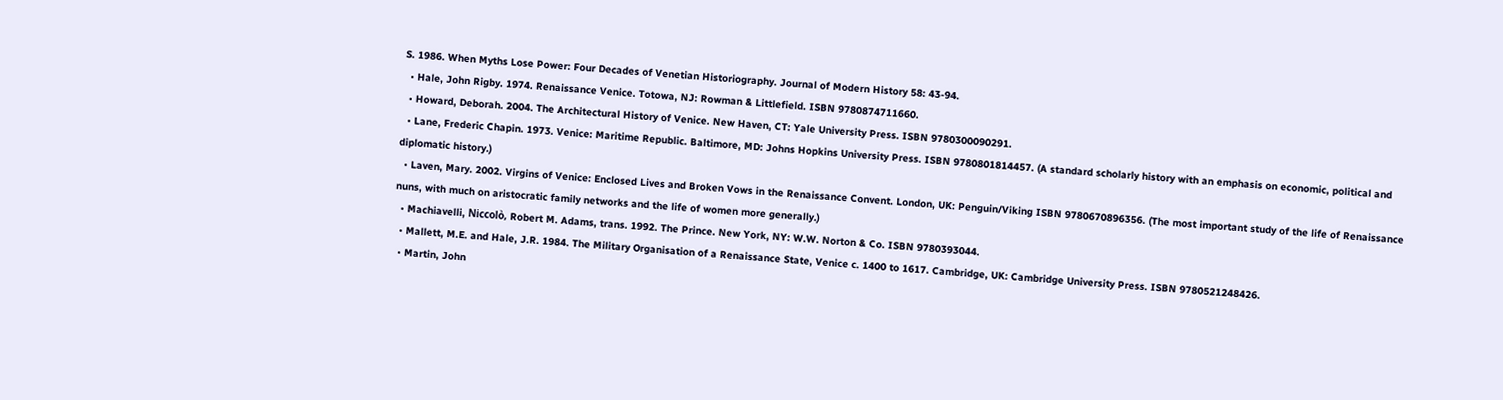S. 1986. When Myths Lose Power: Four Decades of Venetian Historiography. Journal of Modern History 58: 43-94.
  • Hale, John Rigby. 1974. Renaissance Venice. Totowa, NJ: Rowman & Littlefield. ISBN 9780874711660.
  • Howard, Deborah. 2004. The Architectural History of Venice. New Haven, CT: Yale University Press. ISBN 9780300090291.
  • Lane, Frederic Chapin. 1973. Venice: Maritime Republic. Baltimore, MD: Johns Hopkins University Press. ISBN 9780801814457. (A standard scholarly history with an emphasis on economic, political and diplomatic history.)
  • Laven, Mary. 2002. Virgins of Venice: Enclosed Lives and Broken Vows in the Renaissance Convent. London, UK: Penguin/Viking ISBN 9780670896356. (The most important study of the life of Renaissance nuns, with much on aristocratic family networks and the life of women more generally.)
  • Machiavelli, Niccolò, Robert M. Adams, trans. 1992. The Prince. New York, NY: W.W. Norton & Co. ISBN 9780393044.
  • Mallett, M.E. and Hale, J.R. 1984. The Military Organisation of a Renaissance State, Venice c. 1400 to 1617. Cambridge, UK: Cambridge University Press. ISBN 9780521248426.
  • Martin, John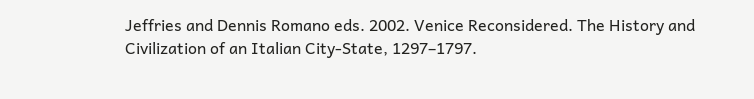Jeffries and Dennis Romano eds. 2002. Venice Reconsidered. The History and Civilization of an Italian City-State, 1297–1797.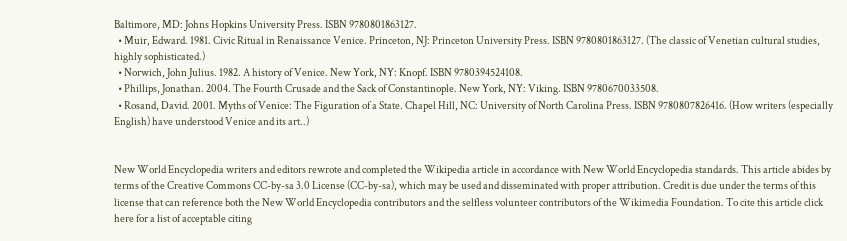Baltimore, MD: Johns Hopkins University Press. ISBN 9780801863127.
  • Muir, Edward. 1981. Civic Ritual in Renaissance Venice. Princeton, NJ: Princeton University Press. ISBN 9780801863127. (The classic of Venetian cultural studies, highly sophisticated.)
  • Norwich, John Julius. 1982. A history of Venice. New York, NY: Knopf. ISBN 9780394524108.
  • Phillips, Jonathan. 2004. The Fourth Crusade and the Sack of Constantinople. New York, NY: Viking. ISBN 9780670033508.
  • Rosand, David. 2001. Myths of Venice: The Figuration of a State. Chapel Hill, NC: University of North Carolina Press. ISBN 9780807826416. (How writers (especially English) have understood Venice and its art..)


New World Encyclopedia writers and editors rewrote and completed the Wikipedia article in accordance with New World Encyclopedia standards. This article abides by terms of the Creative Commons CC-by-sa 3.0 License (CC-by-sa), which may be used and disseminated with proper attribution. Credit is due under the terms of this license that can reference both the New World Encyclopedia contributors and the selfless volunteer contributors of the Wikimedia Foundation. To cite this article click here for a list of acceptable citing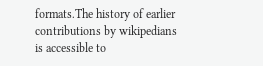formats.The history of earlier contributions by wikipedians is accessible to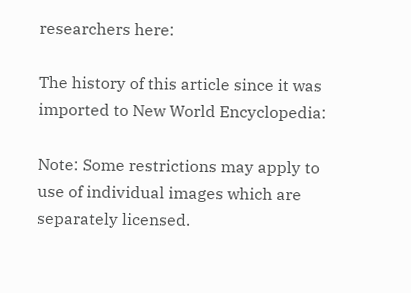researchers here:

The history of this article since it was imported to New World Encyclopedia:

Note: Some restrictions may apply to use of individual images which are separately licensed.